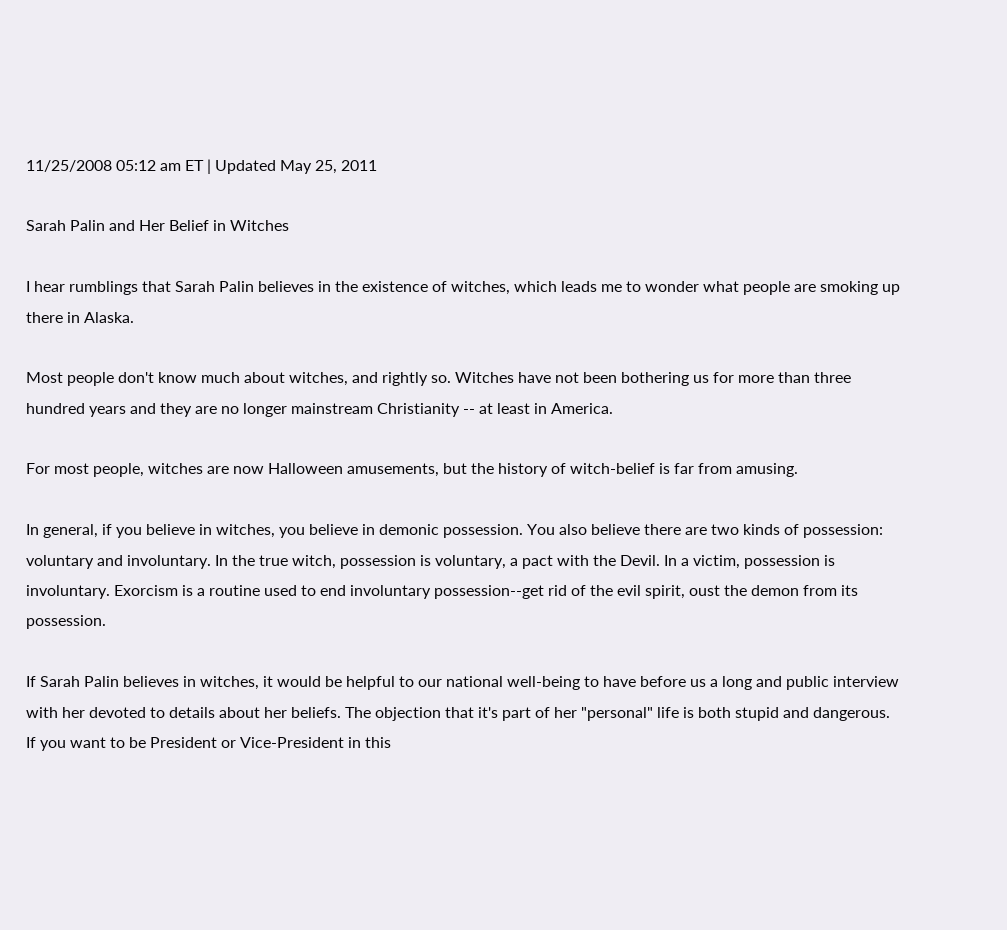11/25/2008 05:12 am ET | Updated May 25, 2011

Sarah Palin and Her Belief in Witches

I hear rumblings that Sarah Palin believes in the existence of witches, which leads me to wonder what people are smoking up there in Alaska.

Most people don't know much about witches, and rightly so. Witches have not been bothering us for more than three hundred years and they are no longer mainstream Christianity -- at least in America.

For most people, witches are now Halloween amusements, but the history of witch-belief is far from amusing.

In general, if you believe in witches, you believe in demonic possession. You also believe there are two kinds of possession: voluntary and involuntary. In the true witch, possession is voluntary, a pact with the Devil. In a victim, possession is involuntary. Exorcism is a routine used to end involuntary possession--get rid of the evil spirit, oust the demon from its possession.

If Sarah Palin believes in witches, it would be helpful to our national well-being to have before us a long and public interview with her devoted to details about her beliefs. The objection that it's part of her "personal" life is both stupid and dangerous. If you want to be President or Vice-President in this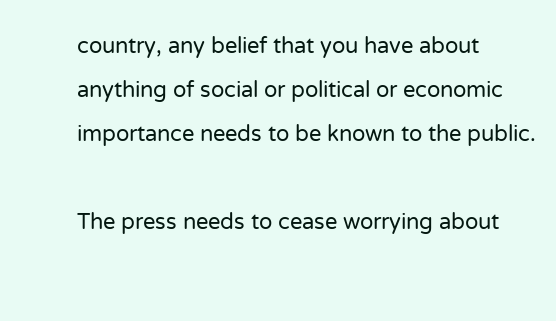country, any belief that you have about anything of social or political or economic importance needs to be known to the public.

The press needs to cease worrying about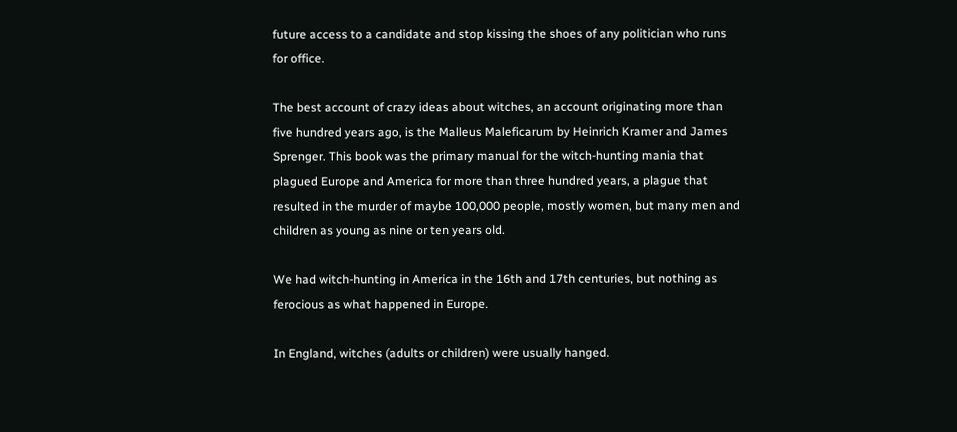future access to a candidate and stop kissing the shoes of any politician who runs for office.

The best account of crazy ideas about witches, an account originating more than five hundred years ago, is the Malleus Maleficarum by Heinrich Kramer and James Sprenger. This book was the primary manual for the witch-hunting mania that plagued Europe and America for more than three hundred years, a plague that resulted in the murder of maybe 100,000 people, mostly women, but many men and children as young as nine or ten years old.

We had witch-hunting in America in the 16th and 17th centuries, but nothing as ferocious as what happened in Europe.

In England, witches (adults or children) were usually hanged.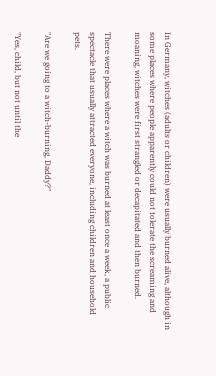In Germany, witches (adults or children) were usually burned alive, although in some places where people apparently could not tolerate the screaming and moaning, witches were first strangled or decapitated and then burned.

There were places where a witch was burned at least once a week, a public spectacle that usually attracted everyone, including children and household pets.

"Are we going to a witch-burning, Daddy?"

"Yes, child, but not until the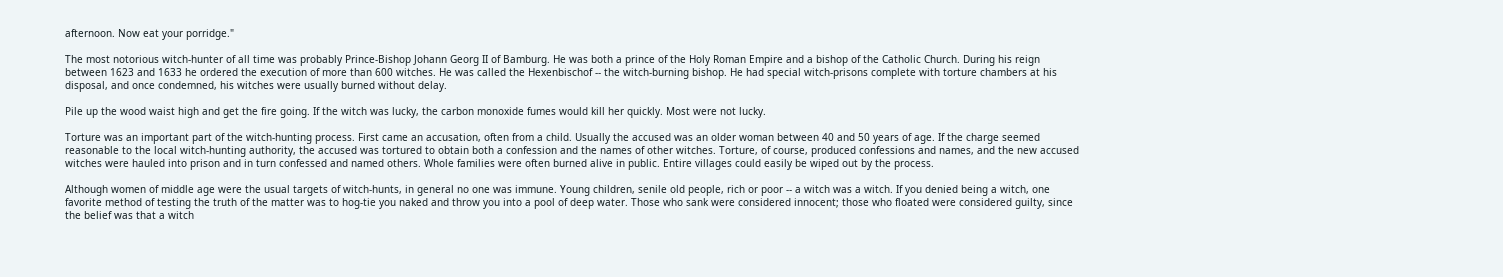afternoon. Now eat your porridge."

The most notorious witch-hunter of all time was probably Prince-Bishop Johann Georg II of Bamburg. He was both a prince of the Holy Roman Empire and a bishop of the Catholic Church. During his reign between 1623 and 1633 he ordered the execution of more than 600 witches. He was called the Hexenbischof -- the witch-burning bishop. He had special witch-prisons complete with torture chambers at his disposal, and once condemned, his witches were usually burned without delay.

Pile up the wood waist high and get the fire going. If the witch was lucky, the carbon monoxide fumes would kill her quickly. Most were not lucky.

Torture was an important part of the witch-hunting process. First came an accusation, often from a child. Usually the accused was an older woman between 40 and 50 years of age. If the charge seemed reasonable to the local witch-hunting authority, the accused was tortured to obtain both a confession and the names of other witches. Torture, of course, produced confessions and names, and the new accused witches were hauled into prison and in turn confessed and named others. Whole families were often burned alive in public. Entire villages could easily be wiped out by the process.

Although women of middle age were the usual targets of witch-hunts, in general no one was immune. Young children, senile old people, rich or poor -- a witch was a witch. If you denied being a witch, one favorite method of testing the truth of the matter was to hog-tie you naked and throw you into a pool of deep water. Those who sank were considered innocent; those who floated were considered guilty, since the belief was that a witch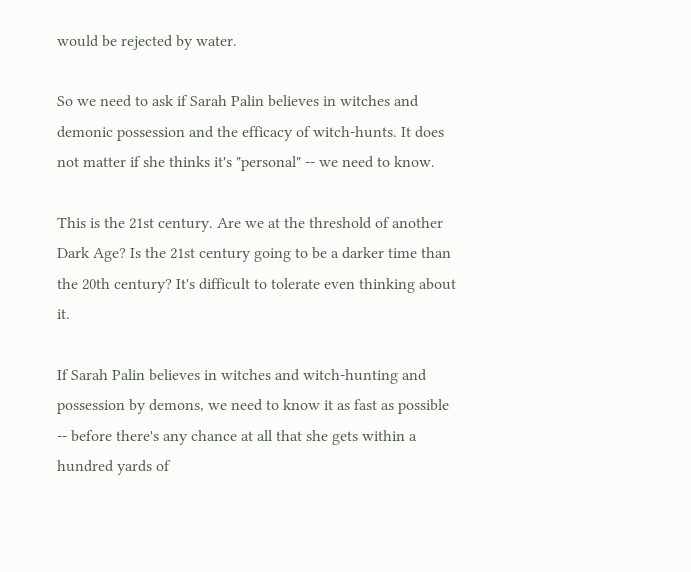would be rejected by water.

So we need to ask if Sarah Palin believes in witches and demonic possession and the efficacy of witch-hunts. It does not matter if she thinks it's "personal" -- we need to know.

This is the 21st century. Are we at the threshold of another Dark Age? Is the 21st century going to be a darker time than the 20th century? It's difficult to tolerate even thinking about it.

If Sarah Palin believes in witches and witch-hunting and possession by demons, we need to know it as fast as possible -- before there's any chance at all that she gets within a hundred yards of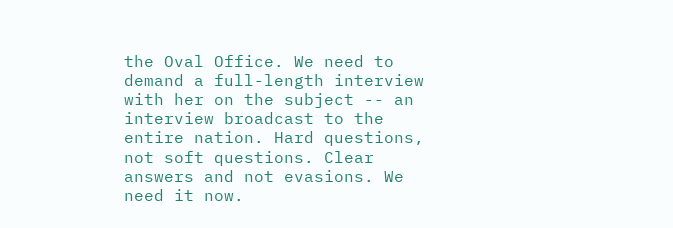the Oval Office. We need to demand a full-length interview with her on the subject -- an interview broadcast to the entire nation. Hard questions, not soft questions. Clear answers and not evasions. We need it now.